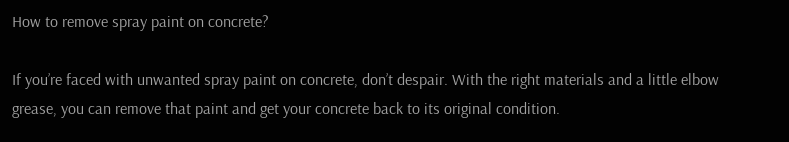How to remove spray paint on concrete?

If you’re faced with unwanted spray paint on concrete, don’t despair. With the right materials and a little elbow grease, you can remove that paint and get your concrete back to its original condition.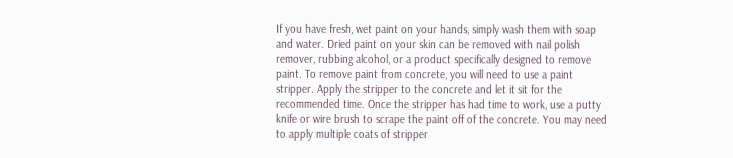If you have fresh, wet paint on your hands, simply wash them with soap and water. Dried paint on your skin can be removed with nail polish remover, rubbing alcohol, or a product specifically designed to remove paint. To remove paint from concrete, you will need to use a paint stripper. Apply the stripper to the concrete and let it sit for the recommended time. Once the stripper has had time to work, use a putty knife or wire brush to scrape the paint off of the concrete. You may need to apply multiple coats of stripper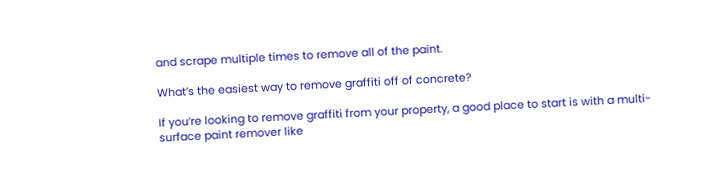and scrape multiple times to remove all of the paint.

What’s the easiest way to remove graffiti off of concrete?

If you’re looking to remove graffiti from your property, a good place to start is with a multi-surface paint remover like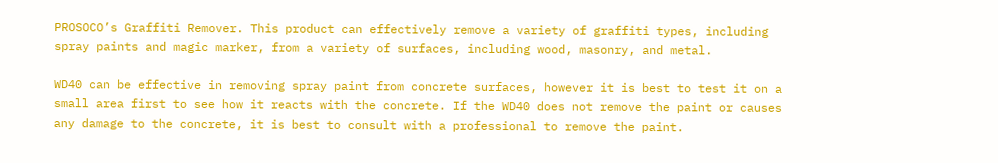PROSOCO’s Graffiti Remover. This product can effectively remove a variety of graffiti types, including spray paints and magic marker, from a variety of surfaces, including wood, masonry, and metal.

WD40 can be effective in removing spray paint from concrete surfaces, however it is best to test it on a small area first to see how it reacts with the concrete. If the WD40 does not remove the paint or causes any damage to the concrete, it is best to consult with a professional to remove the paint.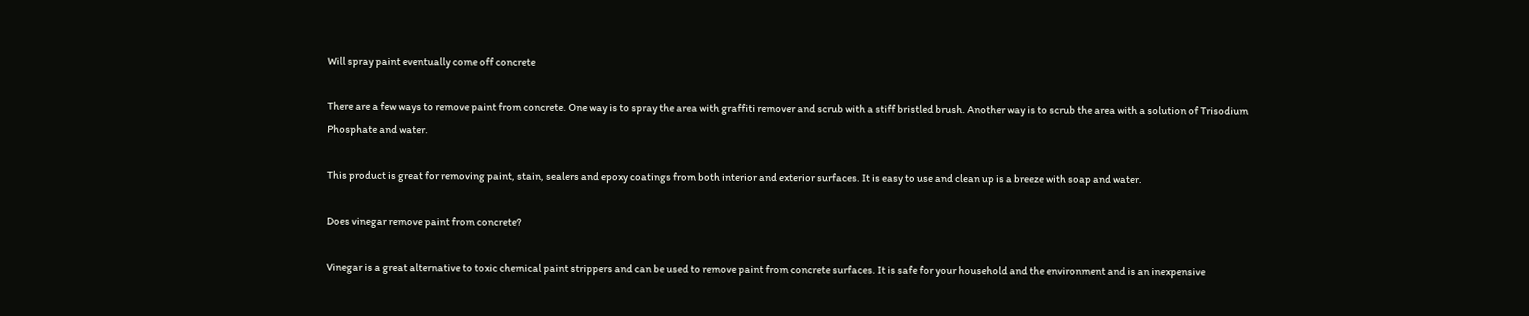Will spray paint eventually come off concrete

There are a few ways to remove paint from concrete. One way is to spray the area with graffiti remover and scrub with a stiff bristled brush. Another way is to scrub the area with a solution of Trisodium Phosphate and water.

This product is great for removing paint, stain, sealers and epoxy coatings from both interior and exterior surfaces. It is easy to use and clean up is a breeze with soap and water.

Does vinegar remove paint from concrete?

Vinegar is a great alternative to toxic chemical paint strippers and can be used to remove paint from concrete surfaces. It is safe for your household and the environment and is an inexpensive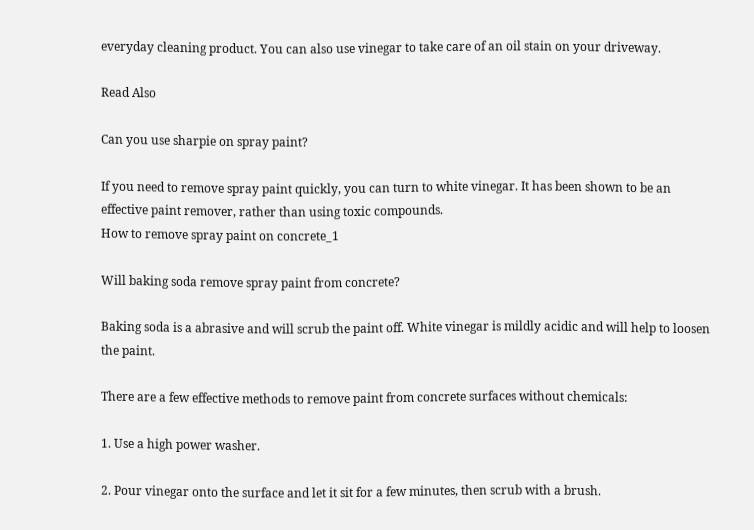everyday cleaning product. You can also use vinegar to take care of an oil stain on your driveway.

Read Also

Can you use sharpie on spray paint?

If you need to remove spray paint quickly, you can turn to white vinegar. It has been shown to be an effective paint remover, rather than using toxic compounds.
How to remove spray paint on concrete_1

Will baking soda remove spray paint from concrete?

Baking soda is a abrasive and will scrub the paint off. White vinegar is mildly acidic and will help to loosen the paint.

There are a few effective methods to remove paint from concrete surfaces without chemicals:

1. Use a high power washer.

2. Pour vinegar onto the surface and let it sit for a few minutes, then scrub with a brush.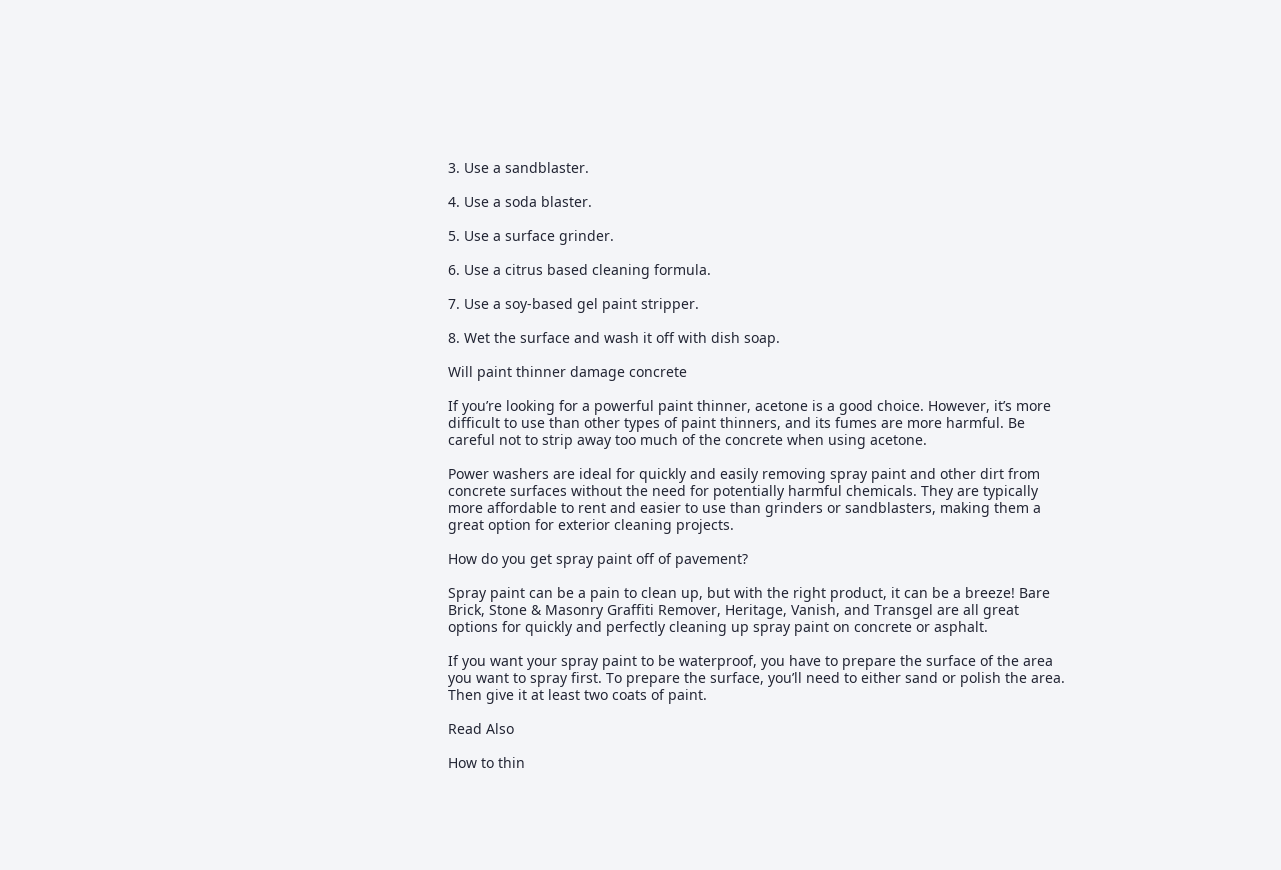3. Use a sandblaster.

4. Use a soda blaster.

5. Use a surface grinder.

6. Use a citrus based cleaning formula.

7. Use a soy-based gel paint stripper.

8. Wet the surface and wash it off with dish soap.

Will paint thinner damage concrete

If you’re looking for a powerful paint thinner, acetone is a good choice. However, it’s more difficult to use than other types of paint thinners, and its fumes are more harmful. Be careful not to strip away too much of the concrete when using acetone.

Power washers are ideal for quickly and easily removing spray paint and other dirt from concrete surfaces without the need for potentially harmful chemicals. They are typically more affordable to rent and easier to use than grinders or sandblasters, making them a great option for exterior cleaning projects.

How do you get spray paint off of pavement?

Spray paint can be a pain to clean up, but with the right product, it can be a breeze! Bare Brick, Stone & Masonry Graffiti Remover, Heritage, Vanish, and Transgel are all great options for quickly and perfectly cleaning up spray paint on concrete or asphalt.

If you want your spray paint to be waterproof, you have to prepare the surface of the area you want to spray first. To prepare the surface, you’ll need to either sand or polish the area. Then give it at least two coats of paint.

Read Also

How to thin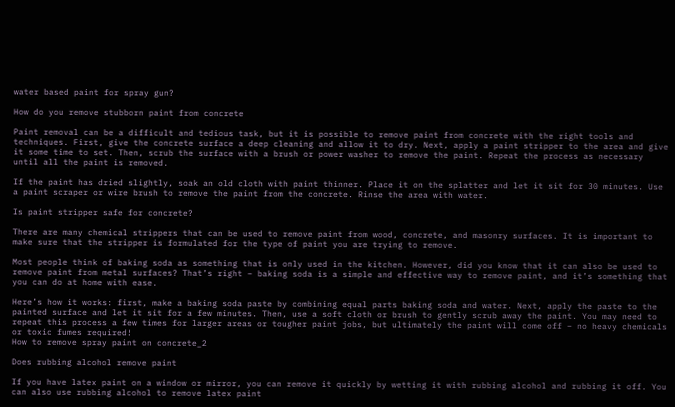water based paint for spray gun?

How do you remove stubborn paint from concrete

Paint removal can be a difficult and tedious task, but it is possible to remove paint from concrete with the right tools and techniques. First, give the concrete surface a deep cleaning and allow it to dry. Next, apply a paint stripper to the area and give it some time to set. Then, scrub the surface with a brush or power washer to remove the paint. Repeat the process as necessary until all the paint is removed.

If the paint has dried slightly, soak an old cloth with paint thinner. Place it on the splatter and let it sit for 30 minutes. Use a paint scraper or wire brush to remove the paint from the concrete. Rinse the area with water.

Is paint stripper safe for concrete?

There are many chemical strippers that can be used to remove paint from wood, concrete, and masonry surfaces. It is important to make sure that the stripper is formulated for the type of paint you are trying to remove.

Most people think of baking soda as something that is only used in the kitchen. However, did you know that it can also be used to remove paint from metal surfaces? That’s right – baking soda is a simple and effective way to remove paint, and it’s something that you can do at home with ease.

Here’s how it works: first, make a baking soda paste by combining equal parts baking soda and water. Next, apply the paste to the painted surface and let it sit for a few minutes. Then, use a soft cloth or brush to gently scrub away the paint. You may need to repeat this process a few times for larger areas or tougher paint jobs, but ultimately the paint will come off – no heavy chemicals or toxic fumes required!
How to remove spray paint on concrete_2

Does rubbing alcohol remove paint

If you have latex paint on a window or mirror, you can remove it quickly by wetting it with rubbing alcohol and rubbing it off. You can also use rubbing alcohol to remove latex paint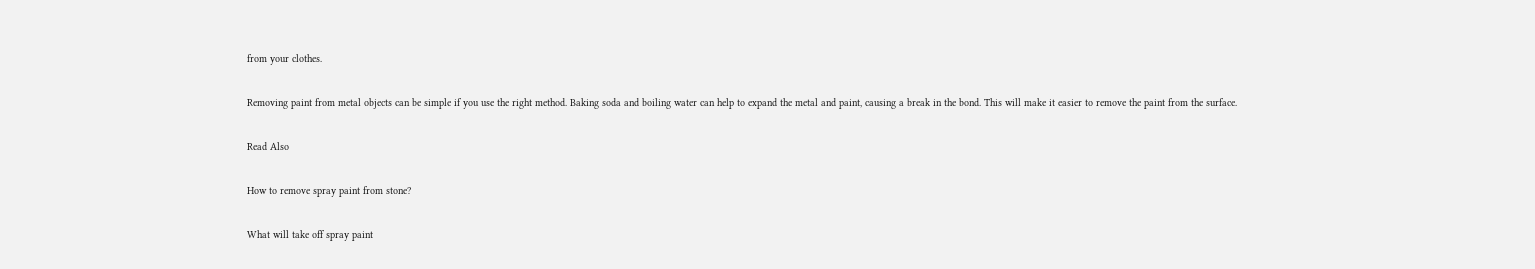from your clothes.

Removing paint from metal objects can be simple if you use the right method. Baking soda and boiling water can help to expand the metal and paint, causing a break in the bond. This will make it easier to remove the paint from the surface.

Read Also

How to remove spray paint from stone?

What will take off spray paint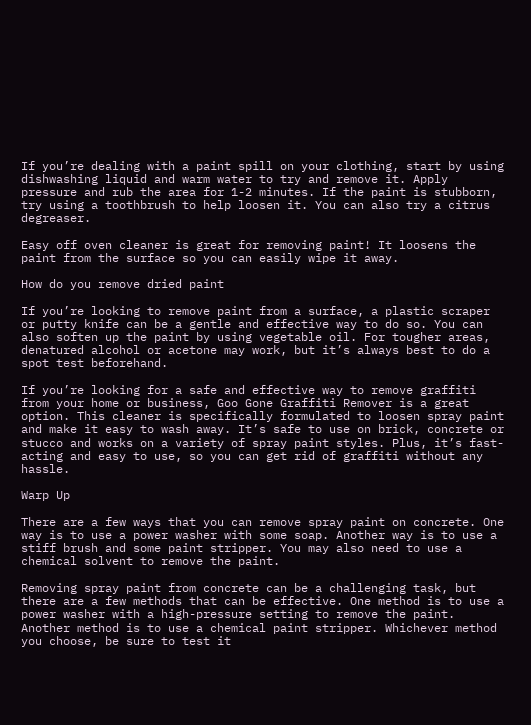If you’re dealing with a paint spill on your clothing, start by using dishwashing liquid and warm water to try and remove it. Apply pressure and rub the area for 1-2 minutes. If the paint is stubborn, try using a toothbrush to help loosen it. You can also try a citrus degreaser.

Easy off oven cleaner is great for removing paint! It loosens the paint from the surface so you can easily wipe it away.

How do you remove dried paint

If you’re looking to remove paint from a surface, a plastic scraper or putty knife can be a gentle and effective way to do so. You can also soften up the paint by using vegetable oil. For tougher areas, denatured alcohol or acetone may work, but it’s always best to do a spot test beforehand.

If you’re looking for a safe and effective way to remove graffiti from your home or business, Goo Gone Graffiti Remover is a great option. This cleaner is specifically formulated to loosen spray paint and make it easy to wash away. It’s safe to use on brick, concrete or stucco and works on a variety of spray paint styles. Plus, it’s fast-acting and easy to use, so you can get rid of graffiti without any hassle.

Warp Up

There are a few ways that you can remove spray paint on concrete. One way is to use a power washer with some soap. Another way is to use a stiff brush and some paint stripper. You may also need to use a chemical solvent to remove the paint.

Removing spray paint from concrete can be a challenging task, but there are a few methods that can be effective. One method is to use a power washer with a high-pressure setting to remove the paint. Another method is to use a chemical paint stripper. Whichever method you choose, be sure to test it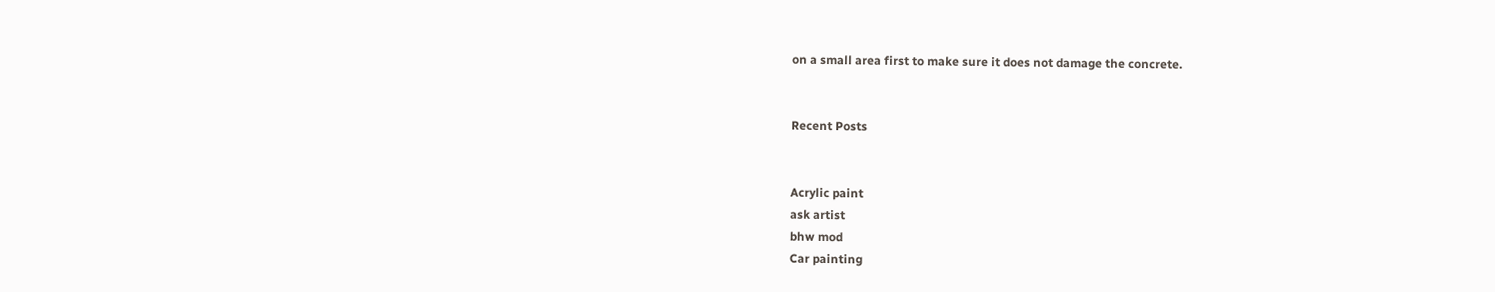on a small area first to make sure it does not damage the concrete.


Recent Posts


Acrylic paint
ask artist
bhw mod
Car painting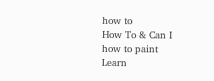how to
How To & Can I
how to paint
Learn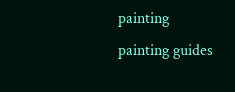painting
painting guides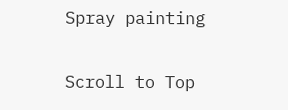Spray painting

Scroll to Top